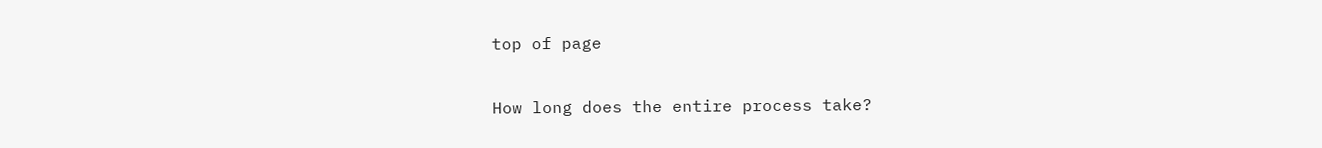top of page

How long does the entire process take?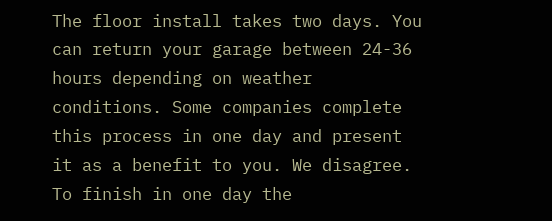The floor install takes two days. You can return your garage between 24-36 hours depending on weather conditions. Some companies complete this process in one day and present it as a benefit to you. We disagree. To finish in one day the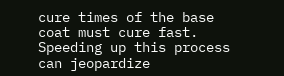cure times of the base coat must cure fast. Speeding up this process can jeopardize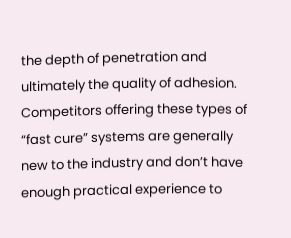the depth of penetration and ultimately the quality of adhesion. Competitors offering these types of “fast cure” systems are generally new to the industry and don’t have enough practical experience to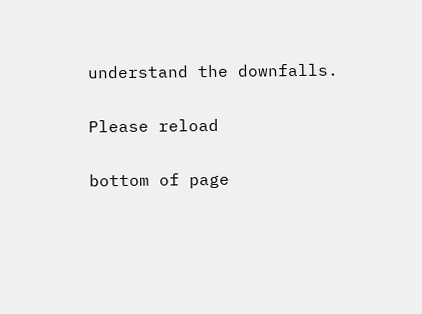understand the downfalls.

Please reload

bottom of page